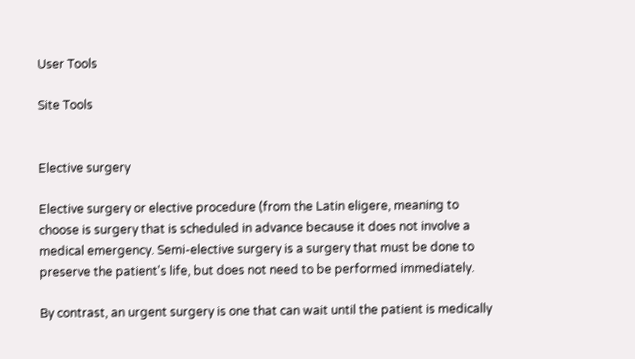User Tools

Site Tools


Elective surgery

Elective surgery or elective procedure (from the Latin eligere, meaning to choose is surgery that is scheduled in advance because it does not involve a medical emergency. Semi-elective surgery is a surgery that must be done to preserve the patient's life, but does not need to be performed immediately.

By contrast, an urgent surgery is one that can wait until the patient is medically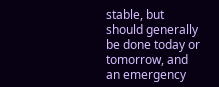stable, but should generally be done today or tomorrow, and an emergency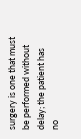surgery is one that must be performed without delay; the patient has no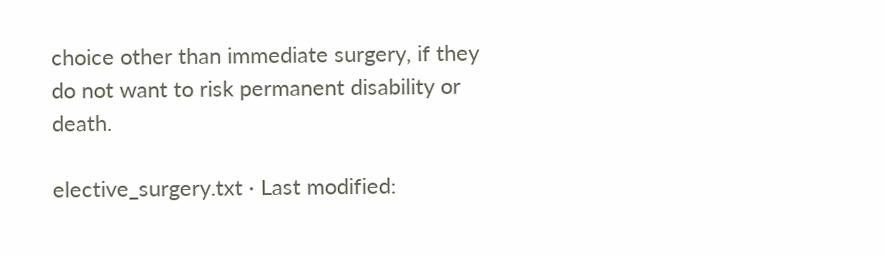choice other than immediate surgery, if they do not want to risk permanent disability or death.

elective_surgery.txt · Last modified: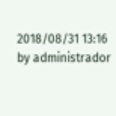2018/08/31 13:16 by administrador